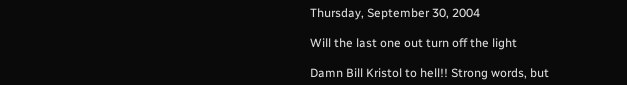Thursday, September 30, 2004

Will the last one out turn off the light

Damn Bill Kristol to hell!! Strong words, but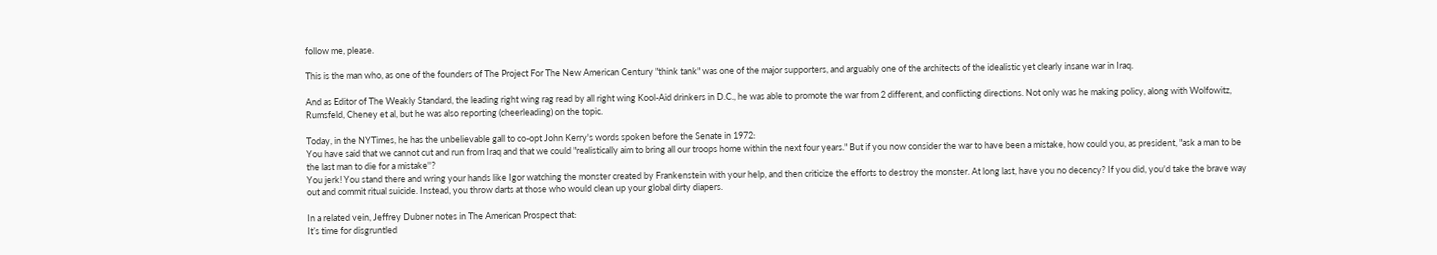follow me, please.

This is the man who, as one of the founders of The Project For The New American Century "think tank" was one of the major supporters, and arguably one of the architects of the idealistic yet clearly insane war in Iraq.

And as Editor of The Weakly Standard, the leading right wing rag read by all right wing Kool-Aid drinkers in D.C., he was able to promote the war from 2 different, and conflicting directions. Not only was he making policy, along with Wolfowitz, Rumsfeld, Cheney et al, but he was also reporting (cheerleading) on the topic.

Today, in the NYTimes, he has the unbelievable gall to co-opt John Kerry's words spoken before the Senate in 1972:
You have said that we cannot cut and run from Iraq and that we could "realistically aim to bring all our troops home within the next four years." But if you now consider the war to have been a mistake, how could you, as president, "ask a man to be the last man to die for a mistake''?
You jerk! You stand there and wring your hands like Igor watching the monster created by Frankenstein with your help, and then criticize the efforts to destroy the monster. At long last, have you no decency? If you did, you'd take the brave way out and commit ritual suicide. Instead, you throw darts at those who would clean up your global dirty diapers.

In a related vein, Jeffrey Dubner notes in The American Prospect that:
It’s time for disgruntled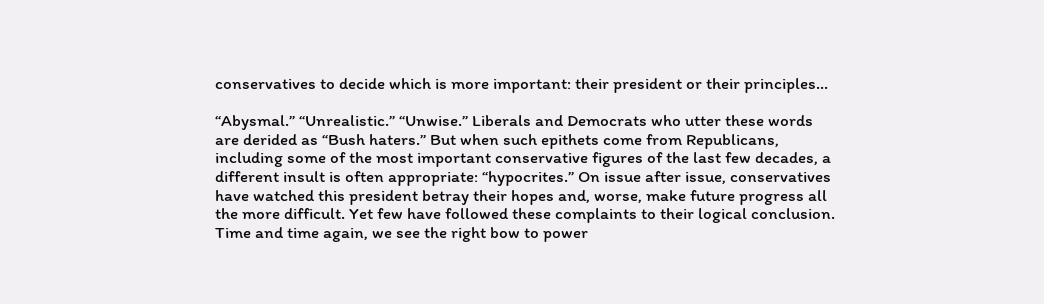conservatives to decide which is more important: their president or their principles...

“Abysmal.” “Unrealistic.” “Unwise.” Liberals and Democrats who utter these words are derided as “Bush haters.” But when such epithets come from Republicans, including some of the most important conservative figures of the last few decades, a different insult is often appropriate: “hypocrites.” On issue after issue, conservatives have watched this president betray their hopes and, worse, make future progress all the more difficult. Yet few have followed these complaints to their logical conclusion.
Time and time again, we see the right bow to power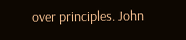over principles. John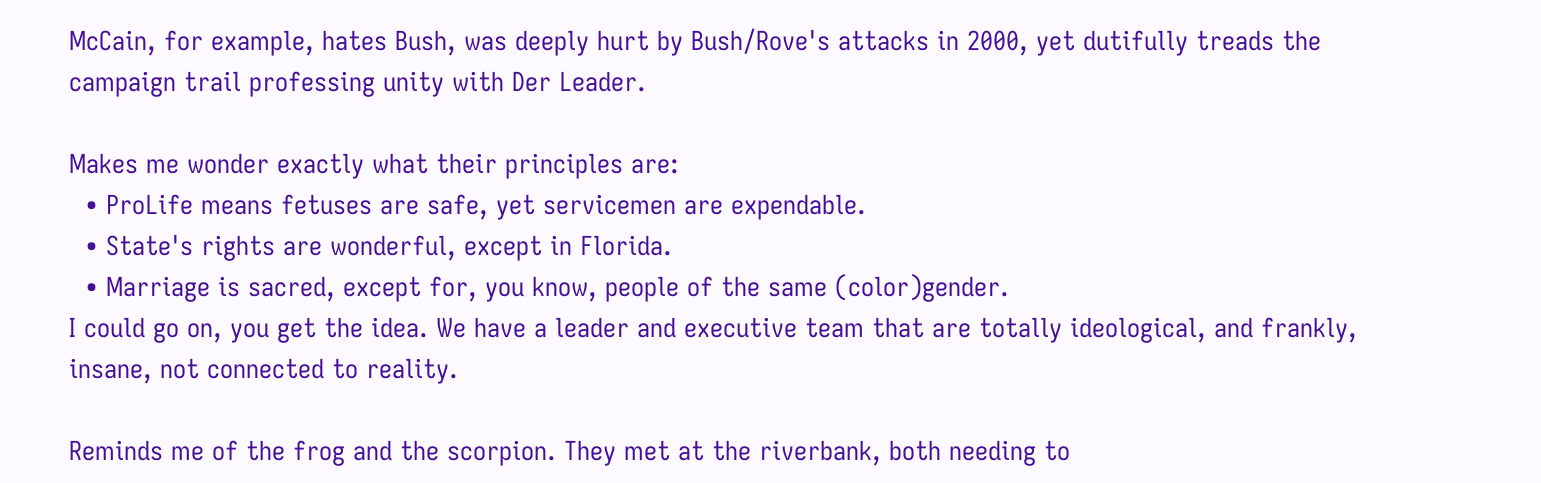McCain, for example, hates Bush, was deeply hurt by Bush/Rove's attacks in 2000, yet dutifully treads the campaign trail professing unity with Der Leader.

Makes me wonder exactly what their principles are:
  • ProLife means fetuses are safe, yet servicemen are expendable.
  • State's rights are wonderful, except in Florida.
  • Marriage is sacred, except for, you know, people of the same (color)gender.
I could go on, you get the idea. We have a leader and executive team that are totally ideological, and frankly, insane, not connected to reality.

Reminds me of the frog and the scorpion. They met at the riverbank, both needing to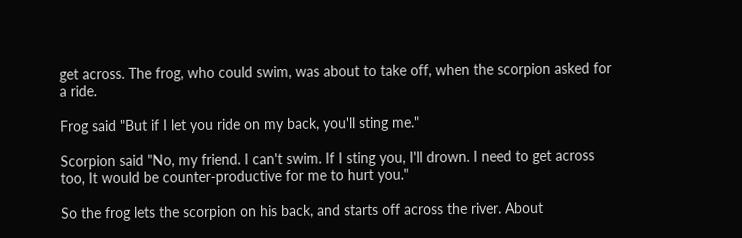get across. The frog, who could swim, was about to take off, when the scorpion asked for a ride.

Frog said "But if I let you ride on my back, you'll sting me."

Scorpion said "No, my friend. I can't swim. If I sting you, I'll drown. I need to get across too, It would be counter-productive for me to hurt you."

So the frog lets the scorpion on his back, and starts off across the river. About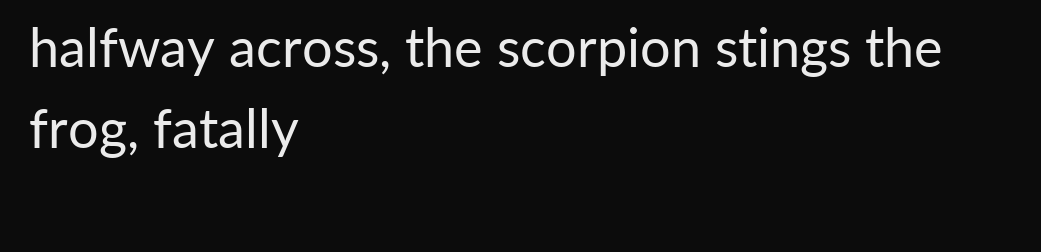halfway across, the scorpion stings the frog, fatally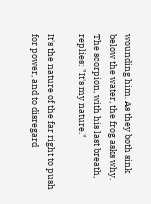wounding him. As they both sink below the water, the frog asks why. The scorpion, with his last breath, replies: "It's my nature."

It's the nature of the far right to push for power, and to disregard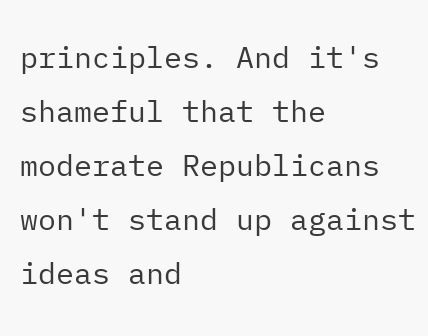principles. And it's shameful that the moderate Republicans won't stand up against ideas and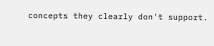concepts they clearly don't support.